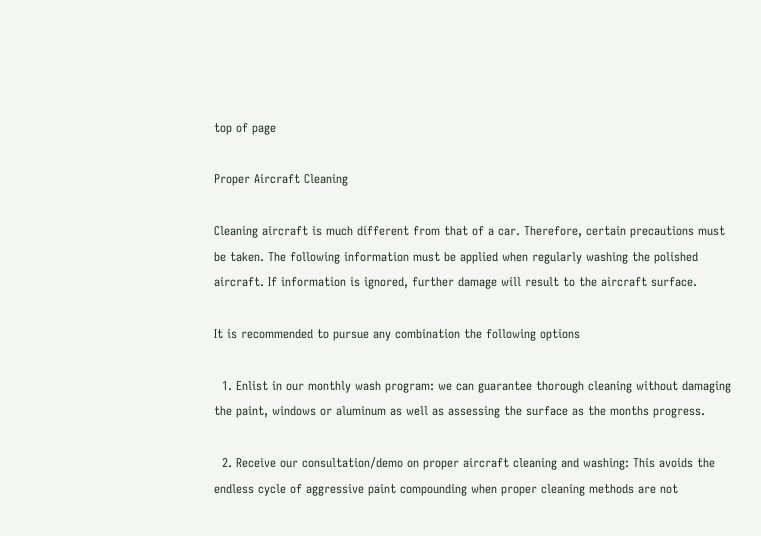top of page

Proper Aircraft Cleaning

Cleaning aircraft is much different from that of a car. Therefore, certain precautions must be taken. The following information must be applied when regularly washing the polished aircraft. If information is ignored, further damage will result to the aircraft surface.

It is recommended to pursue any combination the following options

  1. Enlist in our monthly wash program: we can guarantee thorough cleaning without damaging the paint, windows or aluminum as well as assessing the surface as the months progress.

  2. Receive our consultation/demo on proper aircraft cleaning and washing: This avoids the endless cycle of aggressive paint compounding when proper cleaning methods are not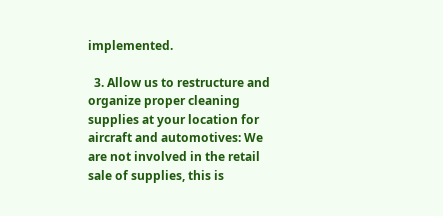implemented.

  3. Allow us to restructure and organize proper cleaning supplies at your location for aircraft and automotives: We are not involved in the retail sale of supplies, this is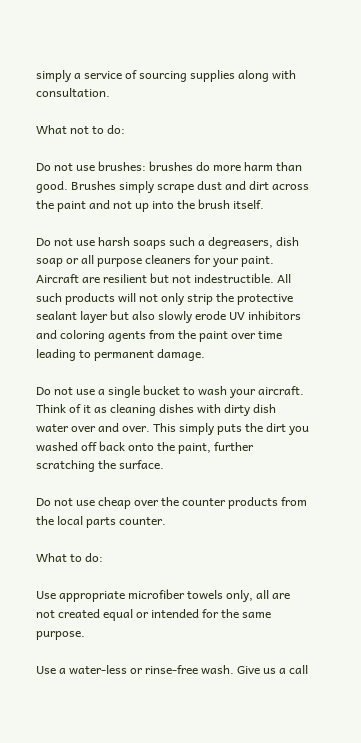simply a service of sourcing supplies along with consultation.

What not to do:

Do not use brushes: brushes do more harm than good. Brushes simply scrape dust and dirt across the paint and not up into the brush itself.

Do not use harsh soaps such a degreasers, dish soap or all purpose cleaners for your paint. Aircraft are resilient but not indestructible. All such products will not only strip the protective sealant layer but also slowly erode UV inhibitors and coloring agents from the paint over time leading to permanent damage.

Do not use a single bucket to wash your aircraft. Think of it as cleaning dishes with dirty dish water over and over. This simply puts the dirt you washed off back onto the paint, further scratching the surface.

Do not use cheap over the counter products from the local parts counter.

What to do:

Use appropriate microfiber towels only, all are not created equal or intended for the same purpose.

Use a water-less or rinse-free wash. Give us a call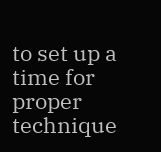to set up a time for proper technique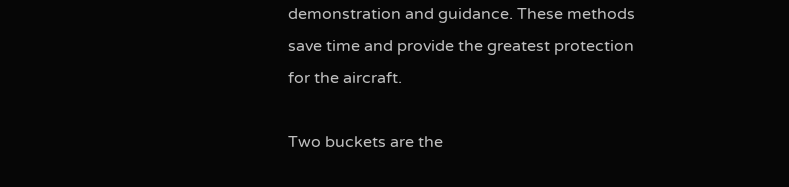demonstration and guidance. These methods save time and provide the greatest protection for the aircraft.

Two buckets are the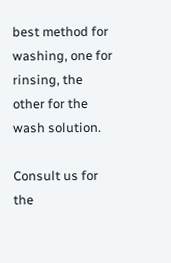best method for washing, one for rinsing, the other for the wash solution.

Consult us for the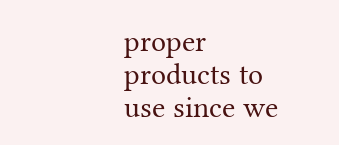proper products to use since we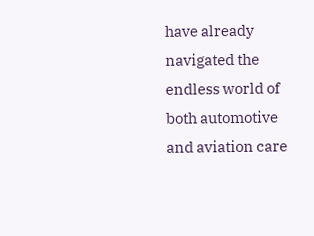have already navigated the endless world of both automotive and aviation care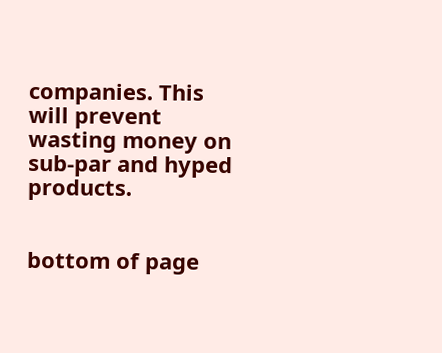companies. This will prevent wasting money on sub-par and hyped products.


bottom of page